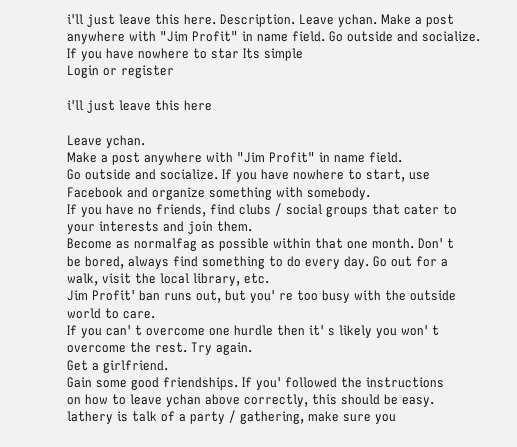i'll just leave this here. Description. Leave ychan. Make a post anywhere with "Jim Profit" in name field. Go outside and socialize. If you have nowhere to star Its simple
Login or register

i'll just leave this here

Leave ychan.
Make a post anywhere with "Jim Profit" in name field.
Go outside and socialize. If you have nowhere to start, use
Facebook and organize something with somebody.
If you have no friends, find clubs / social groups that cater to
your interests and join them.
Become as normalfag as possible within that one month. Don' t
be bored, always find something to do every day. Go out for a
walk, visit the local library, etc.
Jim Profit' ban runs out, but you' re too busy with the outside
world to care.
If you can' t overcome one hurdle then it' s likely you won' t
overcome the rest. Try again.
Get a girlfriend.
Gain some good friendships. If you' followed the instructions
on how to leave ychan above correctly, this should be easy.
lathery is talk of a party / gathering, make sure you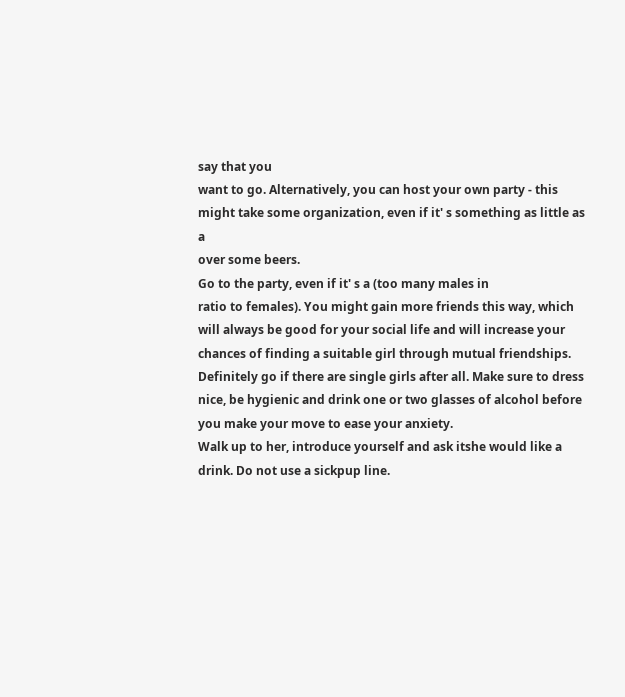say that you
want to go. Alternatively, you can host your own party - this
might take some organization, even if it' s something as little as a
over some beers.
Go to the party, even if it' s a (too many males in
ratio to females). You might gain more friends this way, which
will always be good for your social life and will increase your
chances of finding a suitable girl through mutual friendships.
Definitely go if there are single girls after all. Make sure to dress
nice, be hygienic and drink one or two glasses of alcohol before
you make your move to ease your anxiety.
Walk up to her, introduce yourself and ask itshe would like a
drink. Do not use a sickpup line.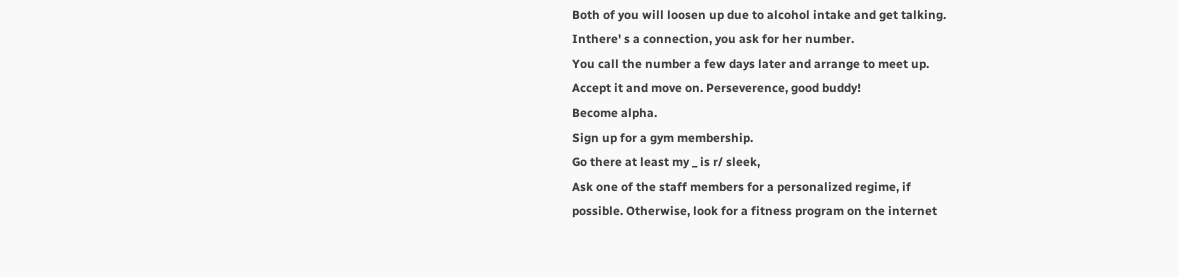Both of you will loosen up due to alcohol intake and get talking.
Inthere' s a connection, you ask for her number.
You call the number a few days later and arrange to meet up.
Accept it and move on. Perseverence, good buddy!
Become alpha.
Sign up for a gym membership.
Go there at least my _ is r/ sleek,
Ask one of the staff members for a personalized regime, if
possible. Otherwise, look for a fitness program on the internet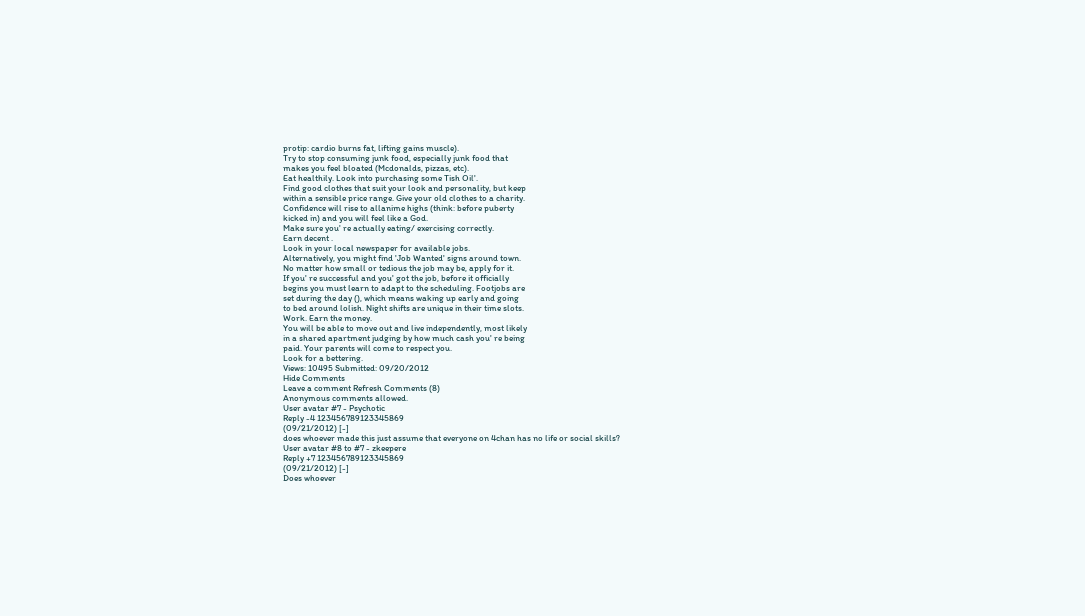protip: cardio burns fat, lifting gains muscle).
Try to stop consuming junk food, especially junk food that
makes you feel bloated (Mcdonalds, pizzas, etc).
Eat healthily. Look into purchasing some Tish Oil'.
Find good clothes that suit your look and personality, but keep
within a sensible price range. Give your old clothes to a charity.
Confidence will rise to allanime highs (think: before puberty
kicked in) and you will feel like a God.
Make sure you' re actually eating/ exercising correctly.
Earn decent .
Look in your local newspaper for available jobs.
Alternatively, you might find 'Job Wanted' signs around town.
No matter how small or tedious the job may be, apply for it.
If you' re successful and you' got the job, before it officially
begins you must learn to adapt to the scheduling. Footjobs are
set during the day (), which means waking up early and going
to bed around lolish. Night shifts are unique in their time slots.
Work. Earn the money.
You will be able to move out and live independently, most likely
in a shared apartment judging by how much cash you' re being
paid. Your parents will come to respect you.
Look for a bettering.
Views: 10495 Submitted: 09/20/2012
Hide Comments
Leave a comment Refresh Comments (8)
Anonymous comments allowed.
User avatar #7 - Psychotic
Reply -4 123456789123345869
(09/21/2012) [-]
does whoever made this just assume that everyone on 4chan has no life or social skills?
User avatar #8 to #7 - zkeepere
Reply +7 123456789123345869
(09/21/2012) [-]
Does whoever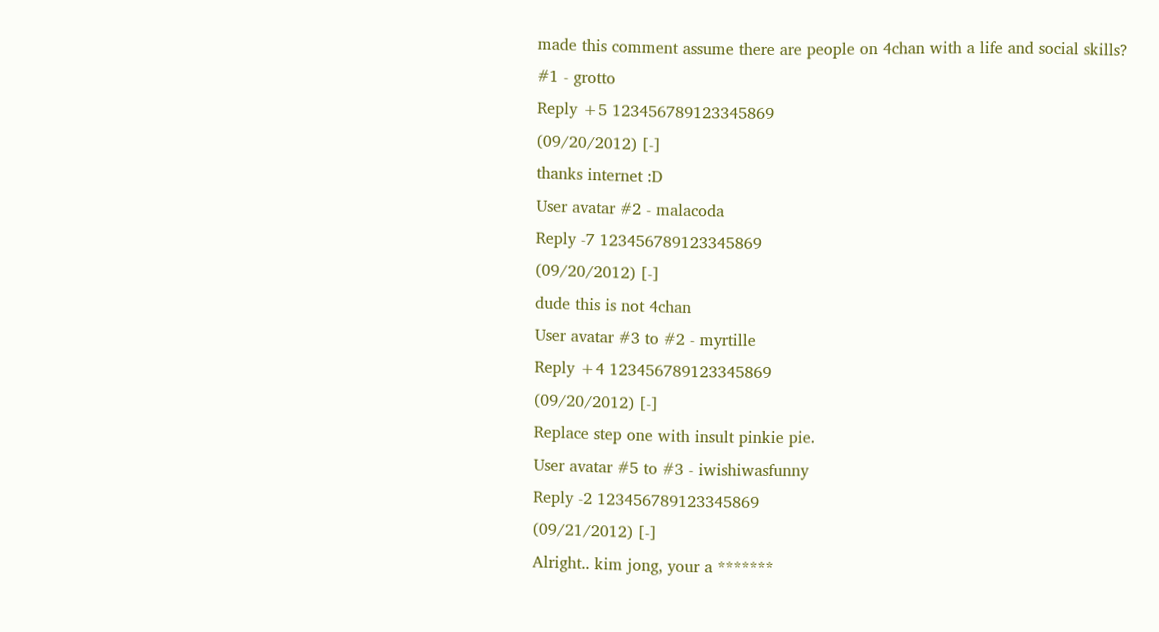made this comment assume there are people on 4chan with a life and social skills?
#1 - grotto
Reply +5 123456789123345869
(09/20/2012) [-]
thanks internet :D
User avatar #2 - malacoda
Reply -7 123456789123345869
(09/20/2012) [-]
dude this is not 4chan
User avatar #3 to #2 - myrtille
Reply +4 123456789123345869
(09/20/2012) [-]
Replace step one with insult pinkie pie.
User avatar #5 to #3 - iwishiwasfunny
Reply -2 123456789123345869
(09/21/2012) [-]
Alright.. kim jong, your a *******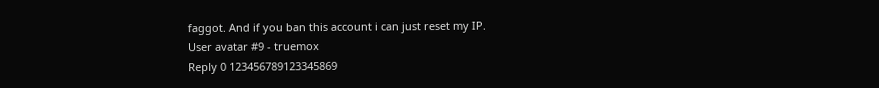faggot. And if you ban this account i can just reset my IP.
User avatar #9 - truemox
Reply 0 123456789123345869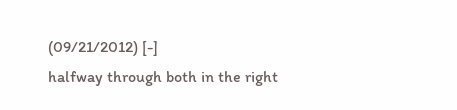(09/21/2012) [-]
halfway through both in the right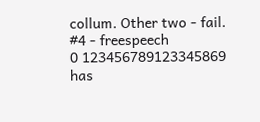collum. Other two - fail.
#4 - freespeech
0 123456789123345869
has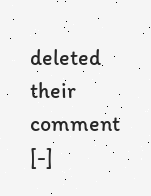deleted their comment [-]